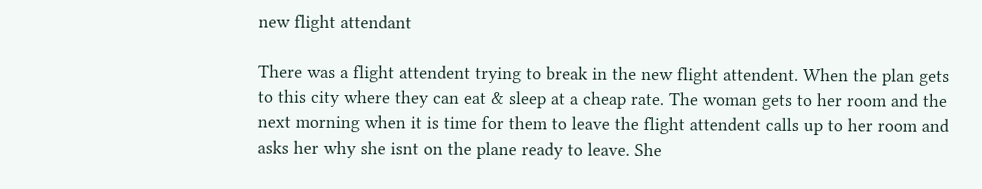new flight attendant

There was a flight attendent trying to break in the new flight attendent. When the plan gets to this city where they can eat & sleep at a cheap rate. The woman gets to her room and the next morning when it is time for them to leave the flight attendent calls up to her room and asks her why she isnt on the plane ready to leave. She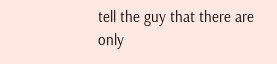tell the guy that there are only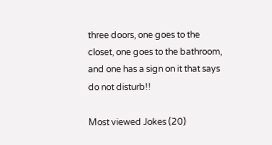three doors, one goes to the closet, one goes to the bathroom, and one has a sign on it that says do not disturb!!

Most viewed Jokes (20)